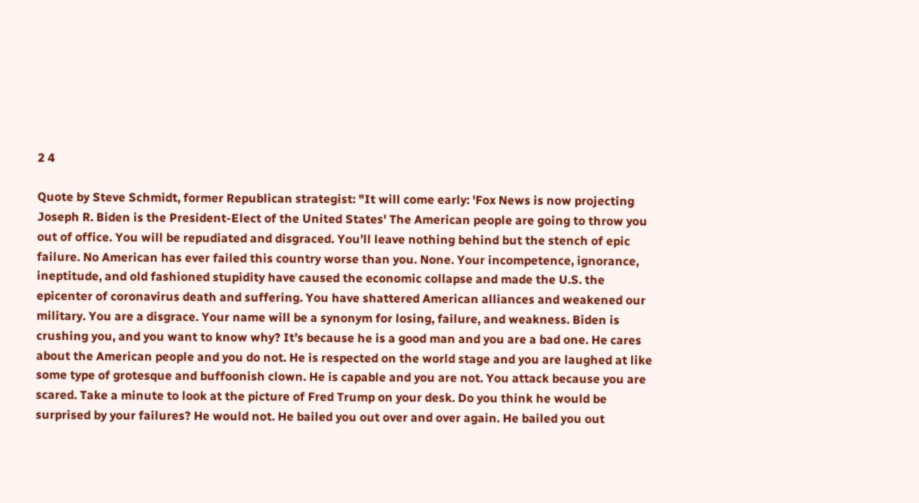2 4

Quote by Steve Schmidt, former Republican strategist: "It will come early: 'Fox News is now projecting Joseph R. Biden is the President-Elect of the United States' The American people are going to throw you out of office. You will be repudiated and disgraced. You’ll leave nothing behind but the stench of epic failure. No American has ever failed this country worse than you. None. Your incompetence, ignorance, ineptitude, and old fashioned stupidity have caused the economic collapse and made the U.S. the epicenter of coronavirus death and suffering. You have shattered American alliances and weakened our military. You are a disgrace. Your name will be a synonym for losing, failure, and weakness. Biden is crushing you, and you want to know why? It’s because he is a good man and you are a bad one. He cares about the American people and you do not. He is respected on the world stage and you are laughed at like some type of grotesque and buffoonish clown. He is capable and you are not. You attack because you are scared. Take a minute to look at the picture of Fred Trump on your desk. Do you think he would be surprised by your failures? He would not. He bailed you out over and over again. He bailed you out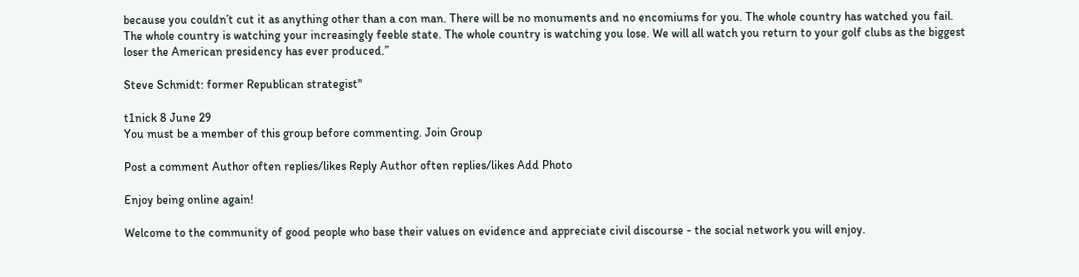because you couldn’t cut it as anything other than a con man. There will be no monuments and no encomiums for you. The whole country has watched you fail. The whole country is watching your increasingly feeble state. The whole country is watching you lose. We will all watch you return to your golf clubs as the biggest loser the American presidency has ever produced.”

Steve Schmidt: former Republican strategist"

t1nick 8 June 29
You must be a member of this group before commenting. Join Group

Post a comment Author often replies/likes Reply Author often replies/likes Add Photo

Enjoy being online again!

Welcome to the community of good people who base their values on evidence and appreciate civil discourse - the social network you will enjoy.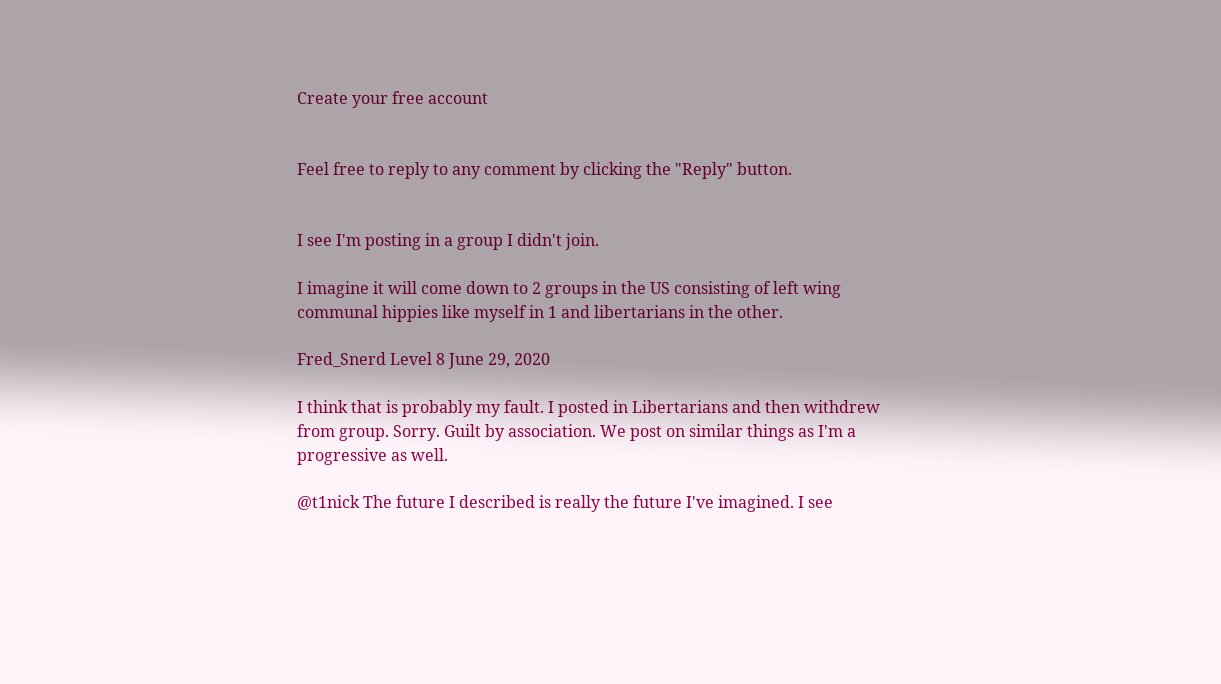Create your free account


Feel free to reply to any comment by clicking the "Reply" button.


I see I'm posting in a group I didn't join.

I imagine it will come down to 2 groups in the US consisting of left wing communal hippies like myself in 1 and libertarians in the other.

Fred_Snerd Level 8 June 29, 2020

I think that is probably my fault. I posted in Libertarians and then withdrew from group. Sorry. Guilt by association. We post on similar things as I'm a progressive as well.

@t1nick The future I described is really the future I've imagined. I see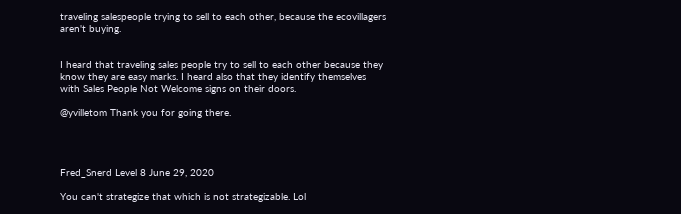traveling salespeople trying to sell to each other, because the ecovillagers aren't buying.


I heard that traveling sales people try to sell to each other because they know they are easy marks. I heard also that they identify themselves with Sales People Not Welcome signs on their doors.

@yvilletom Thank you for going there.




Fred_Snerd Level 8 June 29, 2020

You can't strategize that which is not strategizable. Lol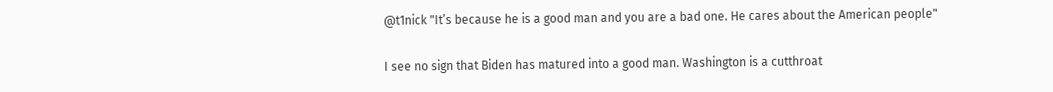@t1nick "It’s because he is a good man and you are a bad one. He cares about the American people"

I see no sign that Biden has matured into a good man. Washington is a cutthroat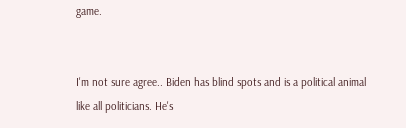game.


I'm not sure agree.. Biden has blind spots and is a political animal like all politicians. He's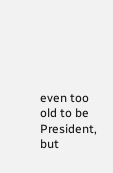even too old to be President, but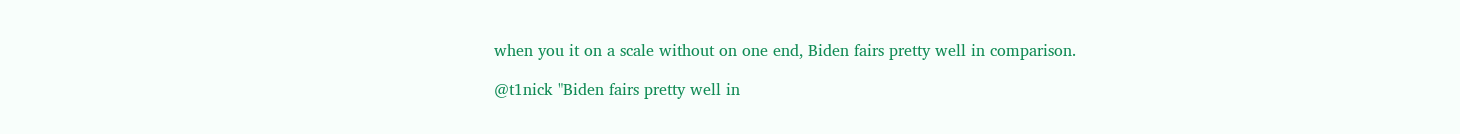when you it on a scale without on one end, Biden fairs pretty well in comparison.

@t1nick "Biden fairs pretty well in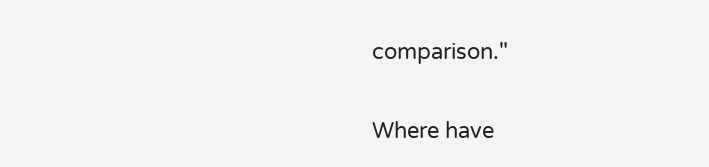comparison."

Where have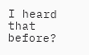I heard that before?